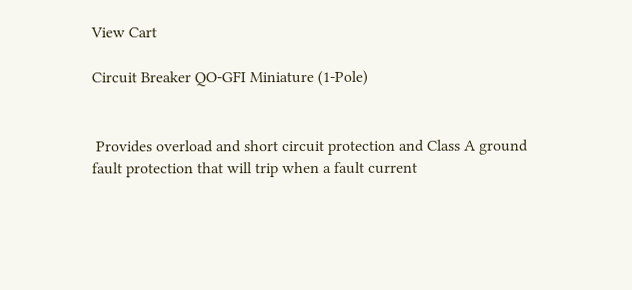View Cart

Circuit Breaker QO-GFI Miniature (1-Pole)


 Provides overload and short circuit protection and Class A ground fault protection that will trip when a fault current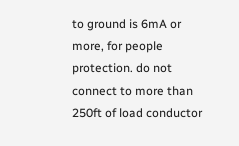to ground is 6mA or more, for people protection. do not connect to more than 250ft of load conductor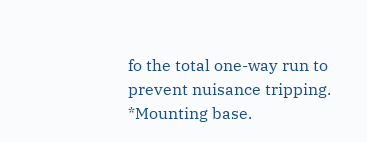fo the total one-way run to prevent nuisance tripping. *Mounting base.